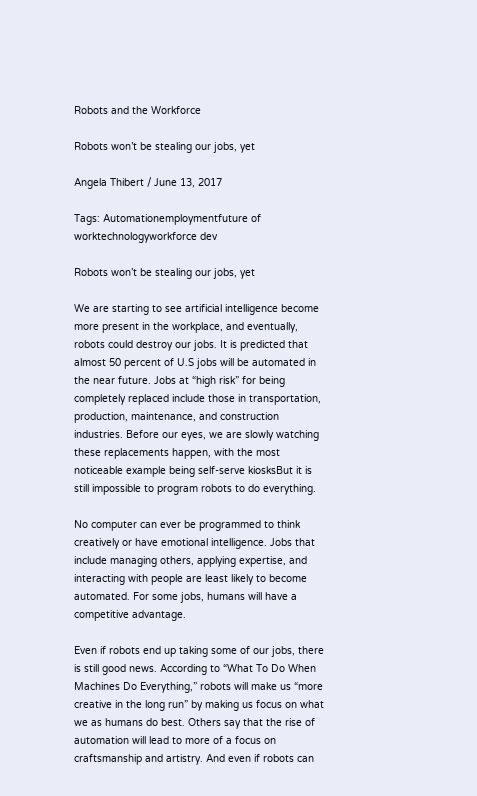Robots and the Workforce

Robots won’t be stealing our jobs, yet

Angela Thibert / June 13, 2017

Tags: Automationemploymentfuture of worktechnologyworkforce dev

Robots won’t be stealing our jobs, yet

We are starting to see artificial intelligence become more present in the workplace, and eventually, robots could destroy our jobs. It is predicted that almost 50 percent of U.S jobs will be automated in the near future. Jobs at “high risk” for being completely replaced include those in transportation, production, maintenance, and construction industries. Before our eyes, we are slowly watching these replacements happen, with the most noticeable example being self-serve kiosksBut it is still impossible to program robots to do everything.

No computer can ever be programmed to think creatively or have emotional intelligence. Jobs that include managing others, applying expertise, and interacting with people are least likely to become automated. For some jobs, humans will have a competitive advantage.

Even if robots end up taking some of our jobs, there is still good news. According to “What To Do When Machines Do Everything,” robots will make us “more creative in the long run” by making us focus on what we as humans do best. Others say that the rise of automation will lead to more of a focus on craftsmanship and artistry. And even if robots can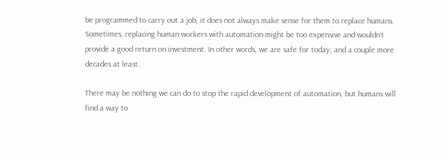be programmed to carry out a job, it does not always make sense for them to replace humans. Sometimes, replacing human workers with automation might be too expensive and wouldn’t provide a good return on investment. In other words, we are safe for today, and a couple more decades at least.

There may be nothing we can do to stop the rapid development of automation, but humans will find a way to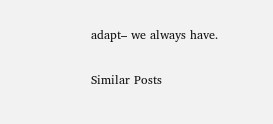adapt– we always have.


Similar Posts